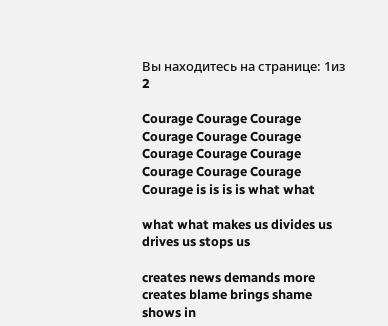Вы находитесь на странице: 1из 2

Courage Courage Courage Courage Courage Courage Courage Courage Courage Courage Courage Courage Courage is is is is what what

what what makes us divides us drives us stops us

creates news demands more creates blame brings shame shows in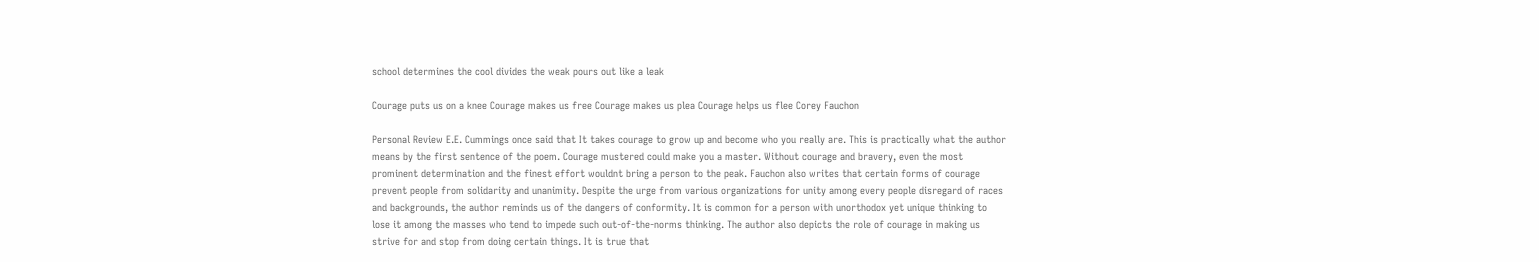school determines the cool divides the weak pours out like a leak

Courage puts us on a knee Courage makes us free Courage makes us plea Courage helps us flee Corey Fauchon

Personal Review E.E. Cummings once said that It takes courage to grow up and become who you really are. This is practically what the author means by the first sentence of the poem. Courage mustered could make you a master. Without courage and bravery, even the most prominent determination and the finest effort wouldnt bring a person to the peak. Fauchon also writes that certain forms of courage prevent people from solidarity and unanimity. Despite the urge from various organizations for unity among every people disregard of races and backgrounds, the author reminds us of the dangers of conformity. It is common for a person with unorthodox yet unique thinking to lose it among the masses who tend to impede such out-of-the-norms thinking. The author also depicts the role of courage in making us strive for and stop from doing certain things. It is true that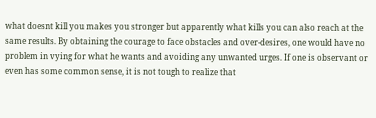what doesnt kill you makes you stronger but apparently what kills you can also reach at the same results. By obtaining the courage to face obstacles and over-desires, one would have no problem in vying for what he wants and avoiding any unwanted urges. If one is observant or even has some common sense, it is not tough to realize that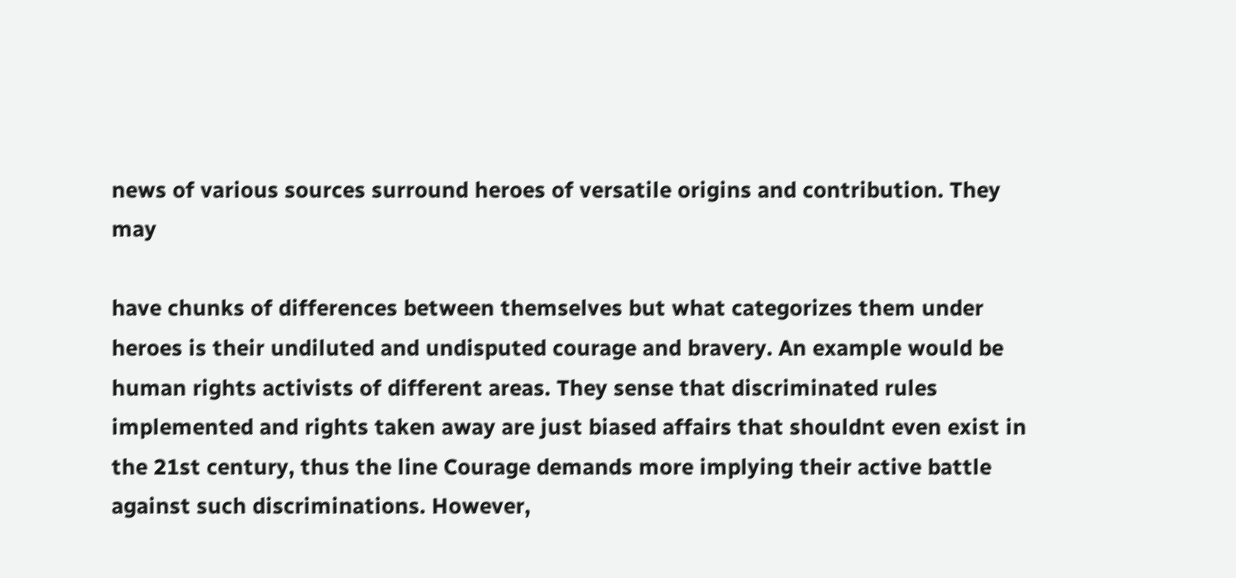news of various sources surround heroes of versatile origins and contribution. They may

have chunks of differences between themselves but what categorizes them under heroes is their undiluted and undisputed courage and bravery. An example would be human rights activists of different areas. They sense that discriminated rules implemented and rights taken away are just biased affairs that shouldnt even exist in the 21st century, thus the line Courage demands more implying their active battle against such discriminations. However,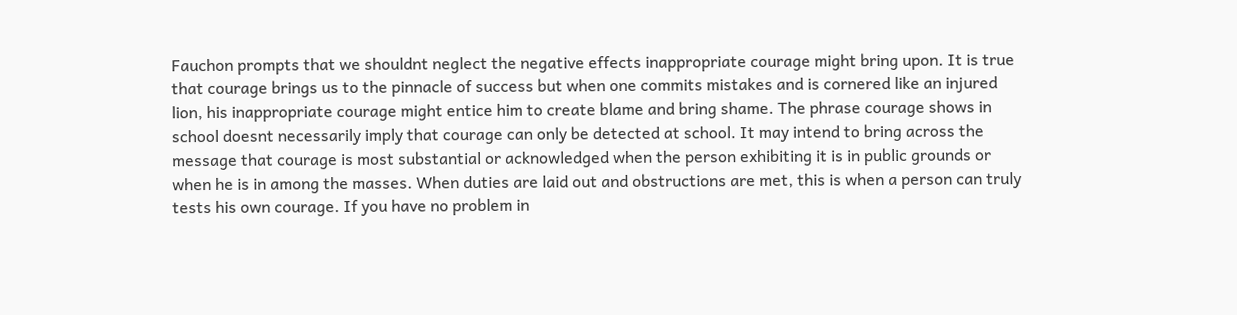Fauchon prompts that we shouldnt neglect the negative effects inappropriate courage might bring upon. It is true that courage brings us to the pinnacle of success but when one commits mistakes and is cornered like an injured lion, his inappropriate courage might entice him to create blame and bring shame. The phrase courage shows in school doesnt necessarily imply that courage can only be detected at school. It may intend to bring across the message that courage is most substantial or acknowledged when the person exhibiting it is in public grounds or when he is in among the masses. When duties are laid out and obstructions are met, this is when a person can truly tests his own courage. If you have no problem in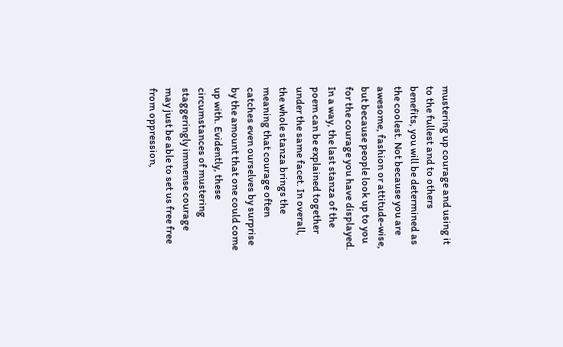mustering up courage and using it to the fullest and to others benefits, you will be determined as the coolest. Not because you are awesome, fashion or attitude-wise, but because people look up to you for the courage you have displayed. In a way, the last stanza of the poem can be explained together under the same facet. In overall, the whole stanza brings the meaning that courage often catches even ourselves by surprise by the amount that one could come up with. Evidently, these circumstances of mustering staggeringly immense courage may just be able to set us free free from oppression,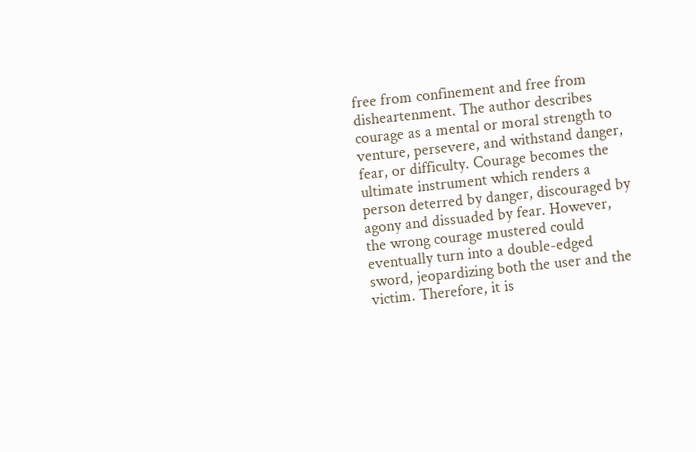free from confinement and free from disheartenment. The author describes courage as a mental or moral strength to venture, persevere, and withstand danger, fear, or difficulty. Courage becomes the ultimate instrument which renders a person deterred by danger, discouraged by agony and dissuaded by fear. However, the wrong courage mustered could eventually turn into a double-edged sword, jeopardizing both the user and the victim. Therefore, it is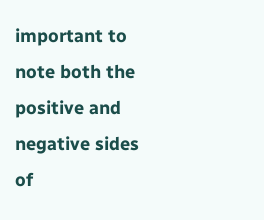important to note both the positive and negative sides of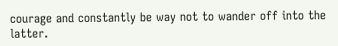courage and constantly be way not to wander off into the latter.